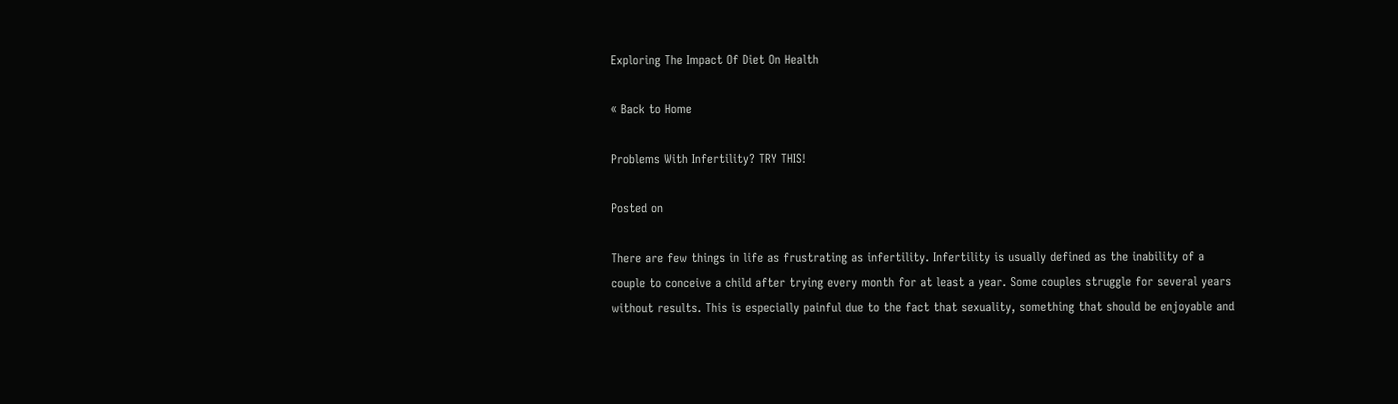Exploring The Impact Of Diet On Health

« Back to Home

Problems With Infertility? TRY THIS!

Posted on

There are few things in life as frustrating as infertility. Infertility is usually defined as the inability of a couple to conceive a child after trying every month for at least a year. Some couples struggle for several years without results. This is especially painful due to the fact that sexuality, something that should be enjoyable and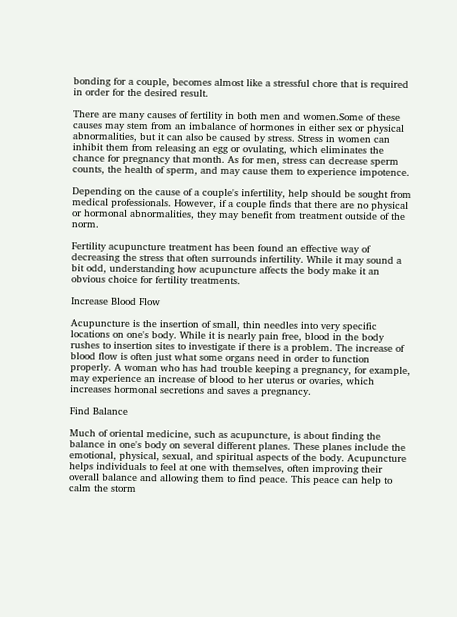bonding for a couple, becomes almost like a stressful chore that is required in order for the desired result.

There are many causes of fertility in both men and women.Some of these causes may stem from an imbalance of hormones in either sex or physical abnormalities, but it can also be caused by stress. Stress in women can inhibit them from releasing an egg or ovulating, which eliminates the chance for pregnancy that month. As for men, stress can decrease sperm counts, the health of sperm, and may cause them to experience impotence.

Depending on the cause of a couple's infertility, help should be sought from medical professionals. However, if a couple finds that there are no physical or hormonal abnormalities, they may benefit from treatment outside of the norm.

Fertility acupuncture treatment has been found an effective way of decreasing the stress that often surrounds infertility. While it may sound a bit odd, understanding how acupuncture affects the body make it an obvious choice for fertility treatments.

Increase Blood Flow

Acupuncture is the insertion of small, thin needles into very specific locations on one's body. While it is nearly pain free, blood in the body rushes to insertion sites to investigate if there is a problem. The increase of blood flow is often just what some organs need in order to function properly. A woman who has had trouble keeping a pregnancy, for example, may experience an increase of blood to her uterus or ovaries, which increases hormonal secretions and saves a pregnancy.

Find Balance

Much of oriental medicine, such as acupuncture, is about finding the balance in one's body on several different planes. These planes include the emotional, physical, sexual, and spiritual aspects of the body. Acupuncture helps individuals to feel at one with themselves, often improving their overall balance and allowing them to find peace. This peace can help to calm the storm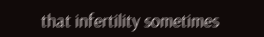that infertility sometimes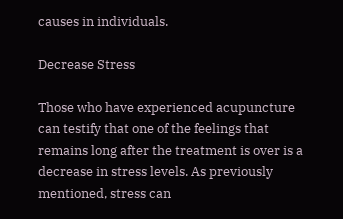causes in individuals.

Decrease Stress

Those who have experienced acupuncture can testify that one of the feelings that remains long after the treatment is over is a decrease in stress levels. As previously mentioned, stress can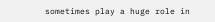sometimes play a huge role in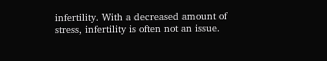infertility. With a decreased amount of stress, infertility is often not an issue.